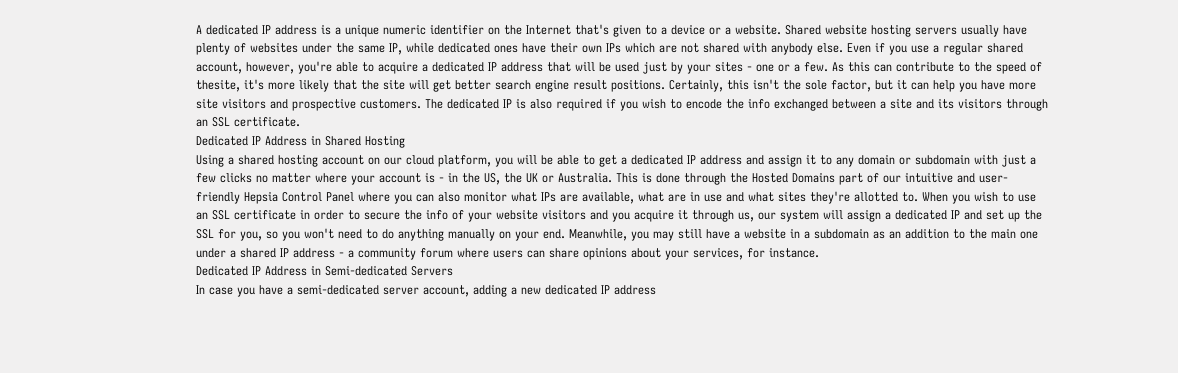A dedicated IP address is a unique numeric identifier on the Internet that's given to a device or a website. Shared website hosting servers usually have plenty of websites under the same IP, while dedicated ones have their own IPs which are not shared with anybody else. Even if you use a regular shared account, however, you're able to acquire a dedicated IP address that will be used just by your sites - one or a few. As this can contribute to the speed of thesite, it's more likely that the site will get better search engine result positions. Certainly, this isn't the sole factor, but it can help you have more site visitors and prospective customers. The dedicated IP is also required if you wish to encode the info exchanged between a site and its visitors through an SSL certificate.
Dedicated IP Address in Shared Hosting
Using a shared hosting account on our cloud platform, you will be able to get a dedicated IP address and assign it to any domain or subdomain with just a few clicks no matter where your account is - in the US, the UK or Australia. This is done through the Hosted Domains part of our intuitive and user-friendly Hepsia Control Panel where you can also monitor what IPs are available, what are in use and what sites they're allotted to. When you wish to use an SSL certificate in order to secure the info of your website visitors and you acquire it through us, our system will assign a dedicated IP and set up the SSL for you, so you won't need to do anything manually on your end. Meanwhile, you may still have a website in a subdomain as an addition to the main one under a shared IP address - a community forum where users can share opinions about your services, for instance.
Dedicated IP Address in Semi-dedicated Servers
In case you have a semi-dedicated server account, adding a new dedicated IP address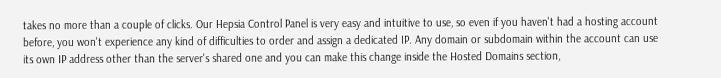takes no more than a couple of clicks. Our Hepsia Control Panel is very easy and intuitive to use, so even if you haven't had a hosting account before, you won't experience any kind of difficulties to order and assign a dedicated IP. Any domain or subdomain within the account can use its own IP address other than the server's shared one and you can make this change inside the Hosted Domains section,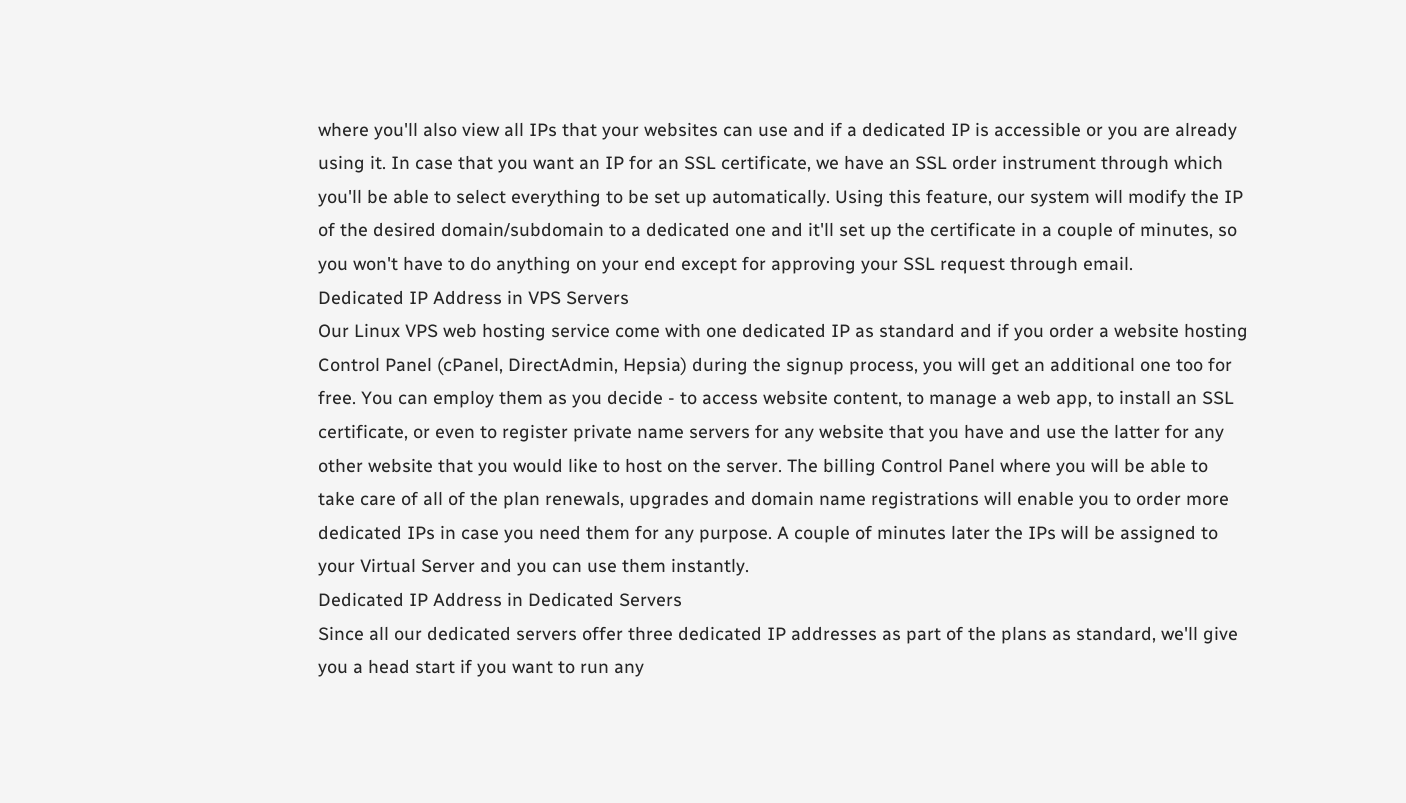where you'll also view all IPs that your websites can use and if a dedicated IP is accessible or you are already using it. In case that you want an IP for an SSL certificate, we have an SSL order instrument through which you'll be able to select everything to be set up automatically. Using this feature, our system will modify the IP of the desired domain/subdomain to a dedicated one and it'll set up the certificate in a couple of minutes, so you won't have to do anything on your end except for approving your SSL request through email.
Dedicated IP Address in VPS Servers
Our Linux VPS web hosting service come with one dedicated IP as standard and if you order a website hosting Control Panel (cPanel, DirectAdmin, Hepsia) during the signup process, you will get an additional one too for free. You can employ them as you decide - to access website content, to manage a web app, to install an SSL certificate, or even to register private name servers for any website that you have and use the latter for any other website that you would like to host on the server. The billing Control Panel where you will be able to take care of all of the plan renewals, upgrades and domain name registrations will enable you to order more dedicated IPs in case you need them for any purpose. A couple of minutes later the IPs will be assigned to your Virtual Server and you can use them instantly.
Dedicated IP Address in Dedicated Servers
Since all our dedicated servers offer three dedicated IP addresses as part of the plans as standard, we'll give you a head start if you want to run any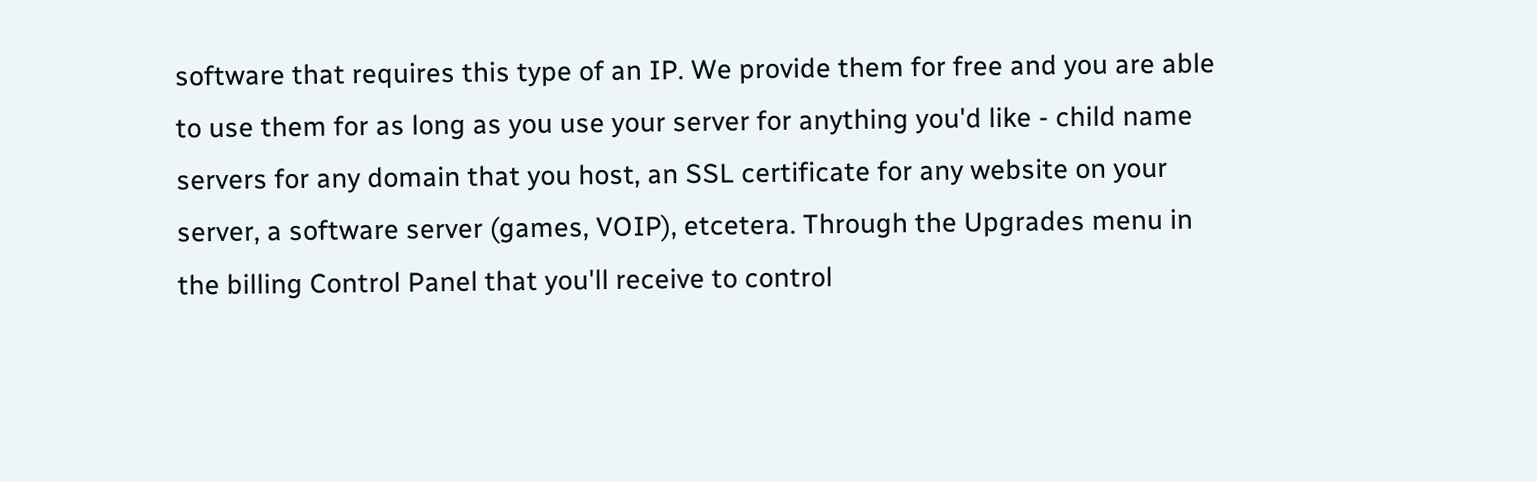software that requires this type of an IP. We provide them for free and you are able to use them for as long as you use your server for anything you'd like - child name servers for any domain that you host, an SSL certificate for any website on your server, a software server (games, VOIP), etcetera. Through the Upgrades menu in the billing Control Panel that you'll receive to control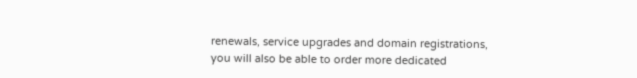renewals, service upgrades and domain registrations, you will also be able to order more dedicated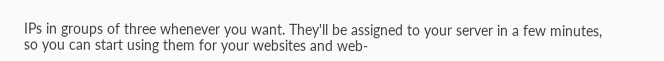IPs in groups of three whenever you want. They'll be assigned to your server in a few minutes, so you can start using them for your websites and web-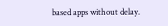based apps without delay.